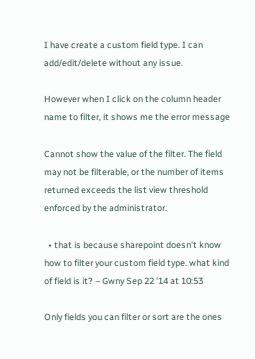I have create a custom field type. I can add/edit/delete without any issue.

However when I click on the column header name to filter, it shows me the error message

Cannot show the value of the filter. The field may not be filterable, or the number of items returned exceeds the list view threshold enforced by the administrator.

  • that is because sharepoint doesn't know how to filter your custom field type. what kind of field is it? – Gwny Sep 22 '14 at 10:53

Only fields you can filter or sort are the ones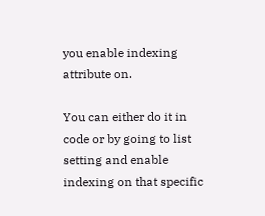you enable indexing attribute on.

You can either do it in code or by going to list setting and enable indexing on that specific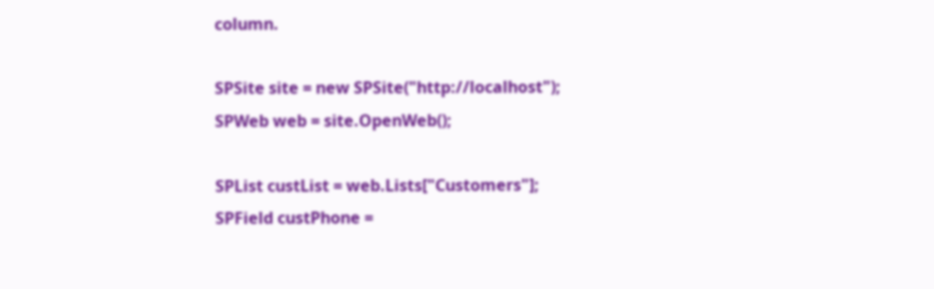column.

SPSite site = new SPSite("http://localhost");
SPWeb web = site.OpenWeb();

SPList custList = web.Lists["Customers"];
SPField custPhone =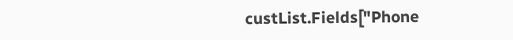custList.Fields["Phone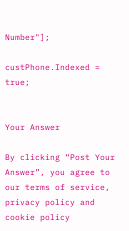Number"];

custPhone.Indexed = true;


Your Answer

By clicking “Post Your Answer”, you agree to our terms of service, privacy policy and cookie policy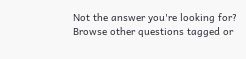Not the answer you're looking for? Browse other questions tagged or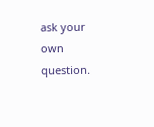ask your own question.